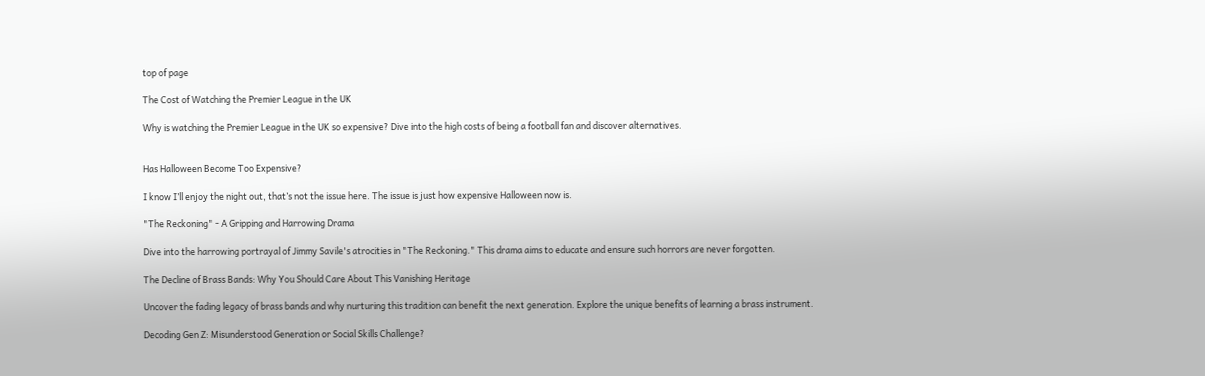top of page

The Cost of Watching the Premier League in the UK

Why is watching the Premier League in the UK so expensive? Dive into the high costs of being a football fan and discover alternatives.


Has Halloween Become Too Expensive?

I know I’ll enjoy the night out, that’s not the issue here. The issue is just how expensive Halloween now is.

"The Reckoning" - A Gripping and Harrowing Drama

Dive into the harrowing portrayal of Jimmy Savile's atrocities in "The Reckoning." This drama aims to educate and ensure such horrors are never forgotten.

The Decline of Brass Bands: Why You Should Care About This Vanishing Heritage

Uncover the fading legacy of brass bands and why nurturing this tradition can benefit the next generation. Explore the unique benefits of learning a brass instrument.

Decoding Gen Z: Misunderstood Generation or Social Skills Challenge?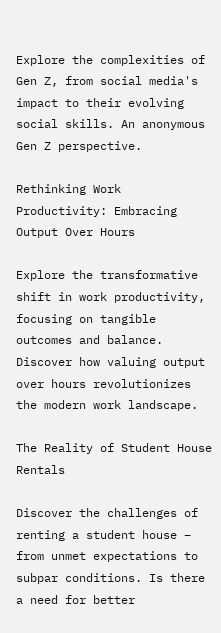Explore the complexities of Gen Z, from social media's impact to their evolving social skills. An anonymous Gen Z perspective.

Rethinking Work Productivity: Embracing Output Over Hours

Explore the transformative shift in work productivity, focusing on tangible outcomes and balance. Discover how valuing output over hours revolutionizes the modern work landscape.

The Reality of Student House Rentals

Discover the challenges of renting a student house – from unmet expectations to subpar conditions. Is there a need for better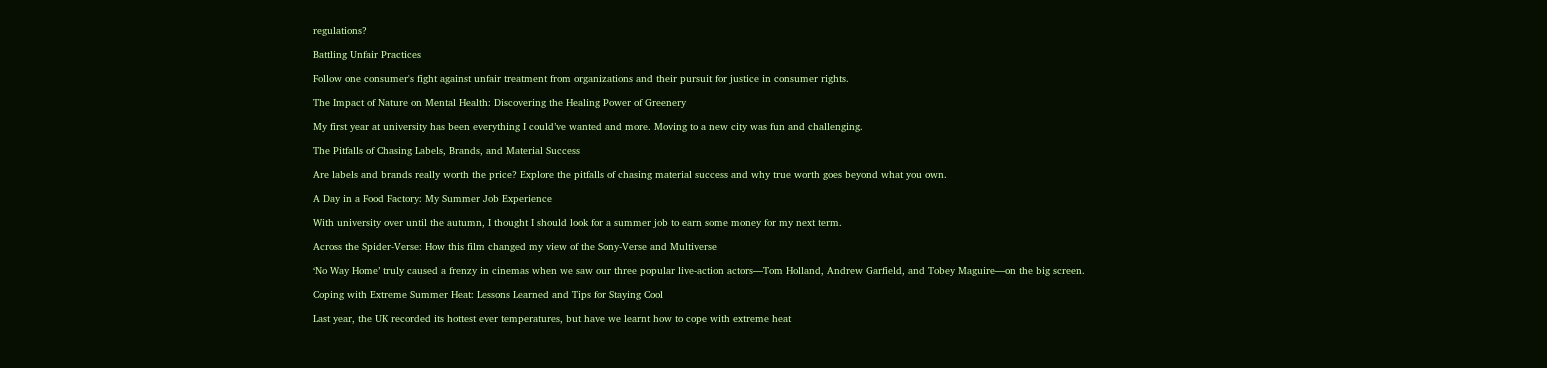regulations?

Battling Unfair Practices

Follow one consumer's fight against unfair treatment from organizations and their pursuit for justice in consumer rights.

The Impact of Nature on Mental Health: Discovering the Healing Power of Greenery

My first year at university has been everything I could’ve wanted and more. Moving to a new city was fun and challenging.

The Pitfalls of Chasing Labels, Brands, and Material Success

Are labels and brands really worth the price? Explore the pitfalls of chasing material success and why true worth goes beyond what you own.

A Day in a Food Factory: My Summer Job Experience

With university over until the autumn, I thought I should look for a summer job to earn some money for my next term.

Across the Spider-Verse: How this film changed my view of the Sony-Verse and Multiverse

‘No Way Home’ truly caused a frenzy in cinemas when we saw our three popular live-action actors—Tom Holland, Andrew Garfield, and Tobey Maguire—on the big screen.

Coping with Extreme Summer Heat: Lessons Learned and Tips for Staying Cool

Last year, the UK recorded its hottest ever temperatures, but have we learnt how to cope with extreme heat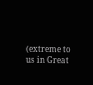(extreme to us in Great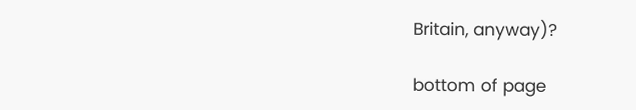Britain, anyway)?

bottom of page